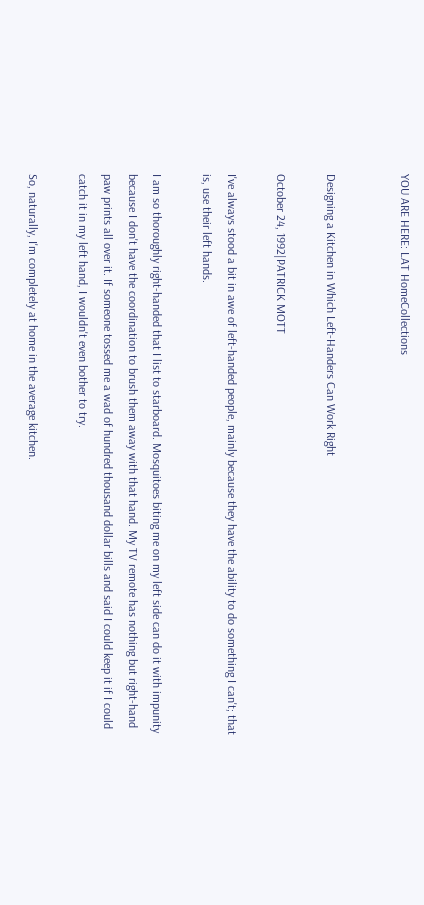YOU ARE HERE: LAT HomeCollections


Designing a Kitchen in Which Left-Handers Can Work Right

October 24, 1992|PATRICK MOTT

I've always stood a bit in awe of left-handed people, mainly because they have the ability to do something I can't; that is, use their left hands.

I am so thoroughly right-handed that I list to starboard. Mosquitoes biting me on my left side can do it with impunity because I don't have the coordination to brush them away with that hand. My TV remote has nothing but right-hand paw prints all over it. If someone tossed me a wad of hundred thousand dollar bills and said I could keep it if I could catch it in my left hand, I wouldn't even bother to try.

So, naturally, I'm completely at home in the average kitchen.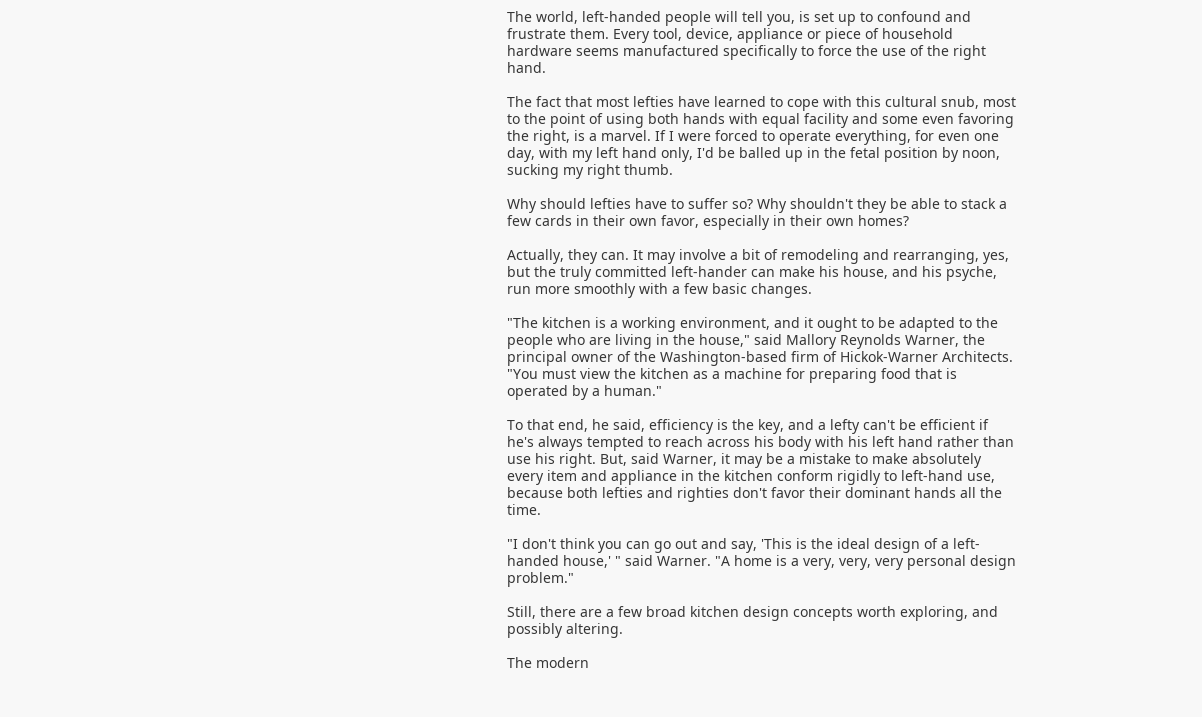The world, left-handed people will tell you, is set up to confound and frustrate them. Every tool, device, appliance or piece of household hardware seems manufactured specifically to force the use of the right hand.

The fact that most lefties have learned to cope with this cultural snub, most to the point of using both hands with equal facility and some even favoring the right, is a marvel. If I were forced to operate everything, for even one day, with my left hand only, I'd be balled up in the fetal position by noon, sucking my right thumb.

Why should lefties have to suffer so? Why shouldn't they be able to stack a few cards in their own favor, especially in their own homes?

Actually, they can. It may involve a bit of remodeling and rearranging, yes, but the truly committed left-hander can make his house, and his psyche, run more smoothly with a few basic changes.

"The kitchen is a working environment, and it ought to be adapted to the people who are living in the house," said Mallory Reynolds Warner, the principal owner of the Washington-based firm of Hickok-Warner Architects. "You must view the kitchen as a machine for preparing food that is operated by a human."

To that end, he said, efficiency is the key, and a lefty can't be efficient if he's always tempted to reach across his body with his left hand rather than use his right. But, said Warner, it may be a mistake to make absolutely every item and appliance in the kitchen conform rigidly to left-hand use, because both lefties and righties don't favor their dominant hands all the time.

"I don't think you can go out and say, 'This is the ideal design of a left-handed house,' " said Warner. "A home is a very, very, very personal design problem."

Still, there are a few broad kitchen design concepts worth exploring, and possibly altering.

The modern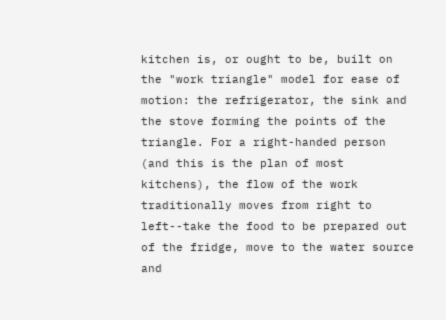kitchen is, or ought to be, built on the "work triangle" model for ease of motion: the refrigerator, the sink and the stove forming the points of the triangle. For a right-handed person (and this is the plan of most kitchens), the flow of the work traditionally moves from right to left--take the food to be prepared out of the fridge, move to the water source and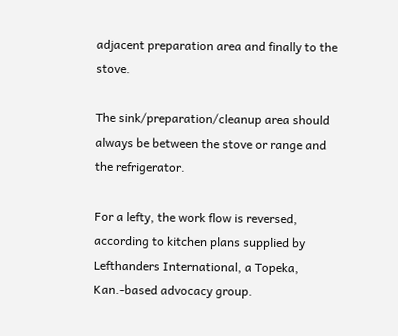adjacent preparation area and finally to the stove.

The sink/preparation/cleanup area should always be between the stove or range and the refrigerator.

For a lefty, the work flow is reversed, according to kitchen plans supplied by Lefthanders International, a Topeka, Kan.-based advocacy group.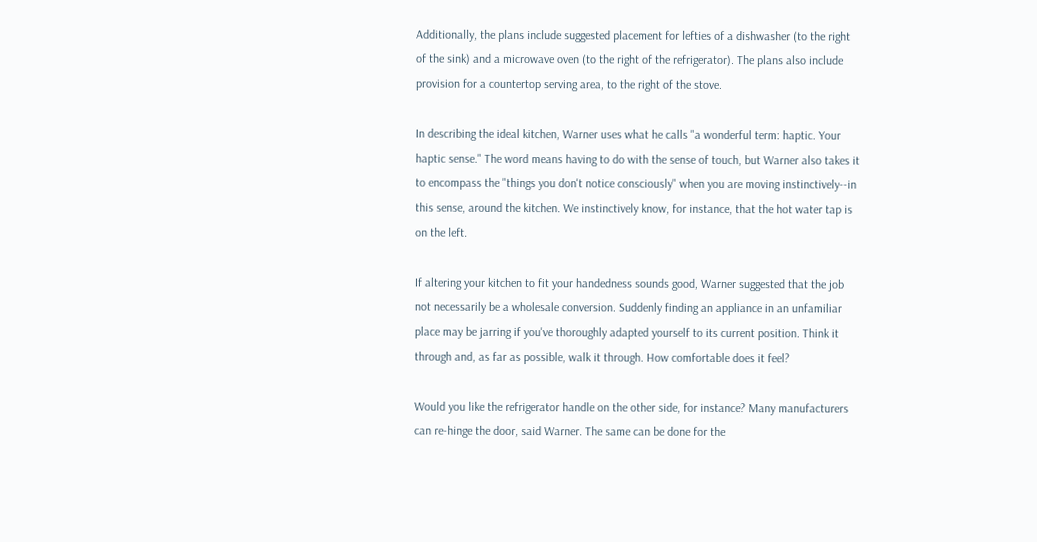Additionally, the plans include suggested placement for lefties of a dishwasher (to the right of the sink) and a microwave oven (to the right of the refrigerator). The plans also include provision for a countertop serving area, to the right of the stove.

In describing the ideal kitchen, Warner uses what he calls "a wonderful term: haptic. Your haptic sense." The word means having to do with the sense of touch, but Warner also takes it to encompass the "things you don't notice consciously" when you are moving instinctively--in this sense, around the kitchen. We instinctively know, for instance, that the hot water tap is on the left.

If altering your kitchen to fit your handedness sounds good, Warner suggested that the job not necessarily be a wholesale conversion. Suddenly finding an appliance in an unfamiliar place may be jarring if you've thoroughly adapted yourself to its current position. Think it through and, as far as possible, walk it through. How comfortable does it feel?

Would you like the refrigerator handle on the other side, for instance? Many manufacturers can re-hinge the door, said Warner. The same can be done for the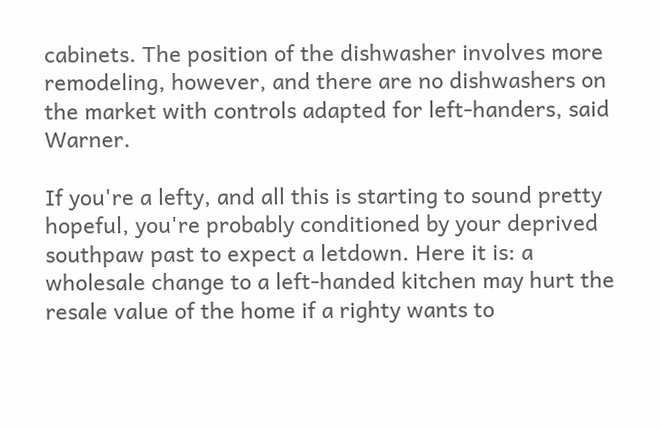cabinets. The position of the dishwasher involves more remodeling, however, and there are no dishwashers on the market with controls adapted for left-handers, said Warner.

If you're a lefty, and all this is starting to sound pretty hopeful, you're probably conditioned by your deprived southpaw past to expect a letdown. Here it is: a wholesale change to a left-handed kitchen may hurt the resale value of the home if a righty wants to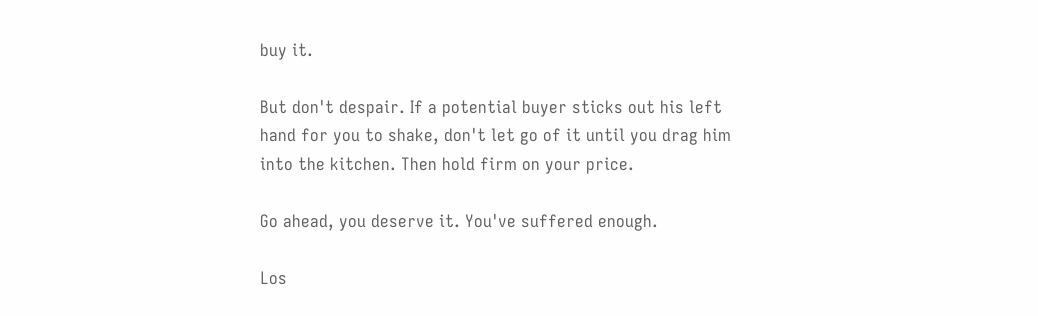buy it.

But don't despair. If a potential buyer sticks out his left hand for you to shake, don't let go of it until you drag him into the kitchen. Then hold firm on your price.

Go ahead, you deserve it. You've suffered enough.

Los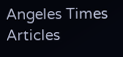Angeles Times Articles